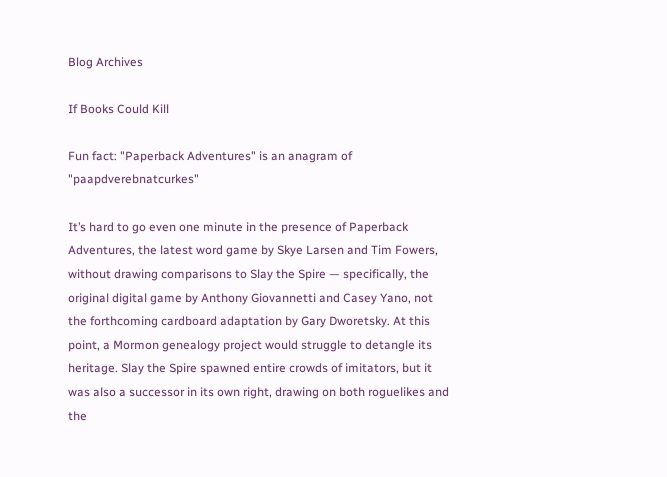Blog Archives

If Books Could Kill

Fun fact: "Paperback Adventures" is an anagram of "paapdverebnatcurkes"

It’s hard to go even one minute in the presence of Paperback Adventures, the latest word game by Skye Larsen and Tim Fowers, without drawing comparisons to Slay the Spire — specifically, the original digital game by Anthony Giovannetti and Casey Yano, not the forthcoming cardboard adaptation by Gary Dworetsky. At this point, a Mormon genealogy project would struggle to detangle its heritage. Slay the Spire spawned entire crowds of imitators, but it was also a successor in its own right, drawing on both roguelikes and the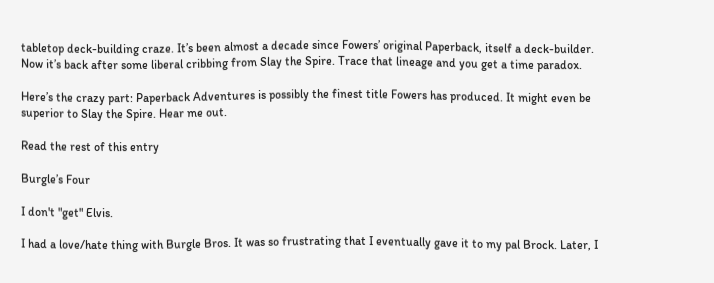tabletop deck-building craze. It’s been almost a decade since Fowers’ original Paperback, itself a deck-builder. Now it’s back after some liberal cribbing from Slay the Spire. Trace that lineage and you get a time paradox.

Here’s the crazy part: Paperback Adventures is possibly the finest title Fowers has produced. It might even be superior to Slay the Spire. Hear me out.

Read the rest of this entry

Burgle’s Four

I don't "get" Elvis.

I had a love/hate thing with Burgle Bros. It was so frustrating that I eventually gave it to my pal Brock. Later, I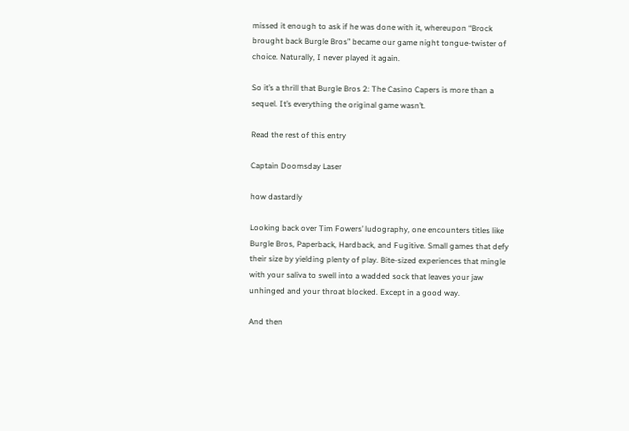missed it enough to ask if he was done with it, whereupon “Brock brought back Burgle Bros” became our game night tongue-twister of choice. Naturally, I never played it again.

So it’s a thrill that Burgle Bros 2: The Casino Capers is more than a sequel. It’s everything the original game wasn’t.

Read the rest of this entry

Captain Doomsday Laser

how dastardly

Looking back over Tim Fowers’ ludography, one encounters titles like Burgle Bros, Paperback, Hardback, and Fugitive. Small games that defy their size by yielding plenty of play. Bite-sized experiences that mingle with your saliva to swell into a wadded sock that leaves your jaw unhinged and your throat blocked. Except in a good way.

And then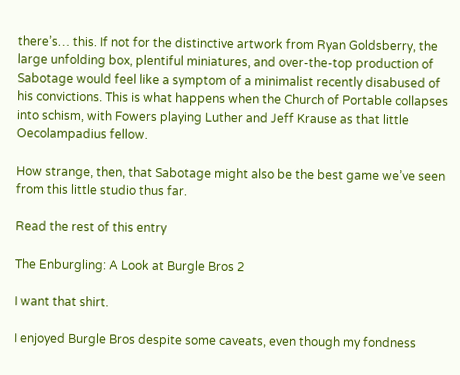there’s… this. If not for the distinctive artwork from Ryan Goldsberry, the large unfolding box, plentiful miniatures, and over-the-top production of Sabotage would feel like a symptom of a minimalist recently disabused of his convictions. This is what happens when the Church of Portable collapses into schism, with Fowers playing Luther and Jeff Krause as that little Oecolampadius fellow.

How strange, then, that Sabotage might also be the best game we’ve seen from this little studio thus far.

Read the rest of this entry

The Enburgling: A Look at Burgle Bros 2

I want that shirt.

I enjoyed Burgle Bros despite some caveats, even though my fondness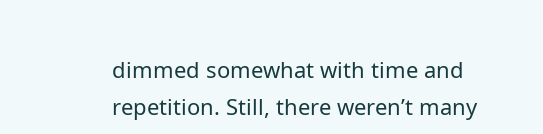dimmed somewhat with time and repetition. Still, there weren’t many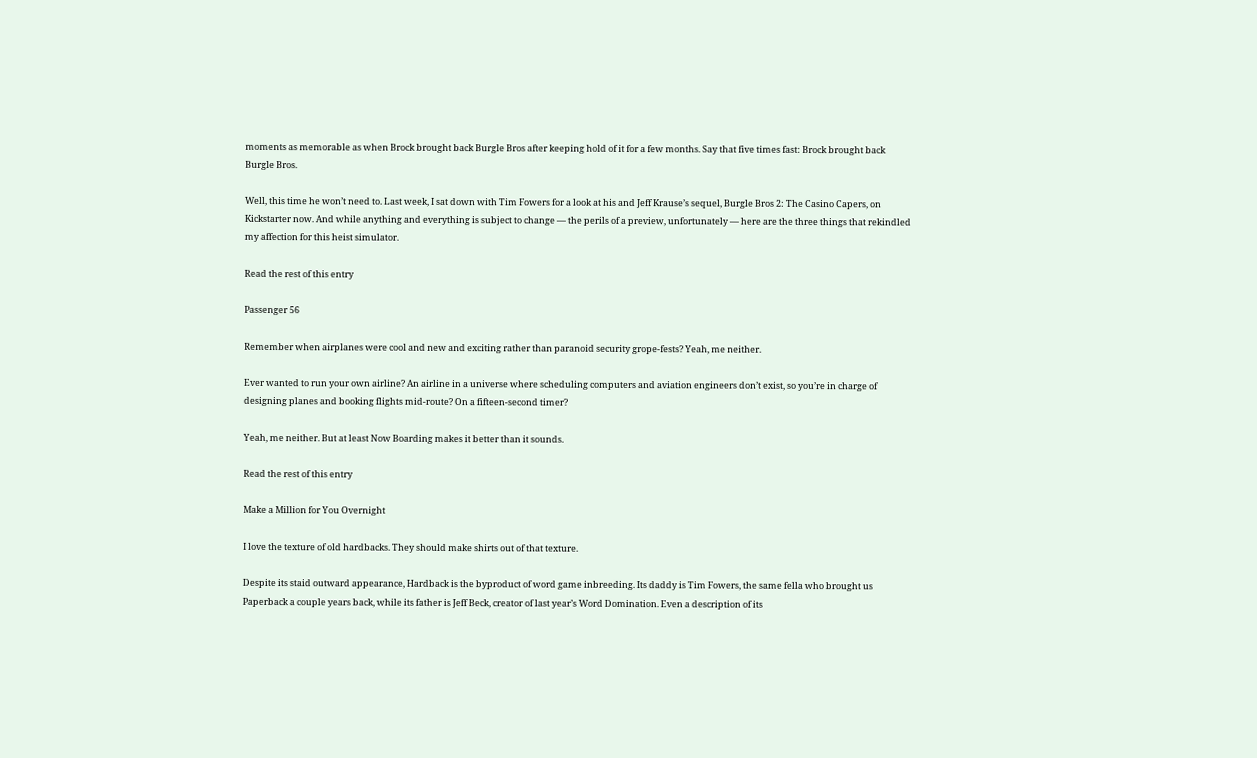moments as memorable as when Brock brought back Burgle Bros after keeping hold of it for a few months. Say that five times fast: Brock brought back Burgle Bros.

Well, this time he won’t need to. Last week, I sat down with Tim Fowers for a look at his and Jeff Krause’s sequel, Burgle Bros 2: The Casino Capers, on Kickstarter now. And while anything and everything is subject to change — the perils of a preview, unfortunately — here are the three things that rekindled my affection for this heist simulator.

Read the rest of this entry

Passenger 56

Remember when airplanes were cool and new and exciting rather than paranoid security grope-fests? Yeah, me neither.

Ever wanted to run your own airline? An airline in a universe where scheduling computers and aviation engineers don’t exist, so you’re in charge of designing planes and booking flights mid-route? On a fifteen-second timer?

Yeah, me neither. But at least Now Boarding makes it better than it sounds.

Read the rest of this entry

Make a Million for You Overnight

I love the texture of old hardbacks. They should make shirts out of that texture.

Despite its staid outward appearance, Hardback is the byproduct of word game inbreeding. Its daddy is Tim Fowers, the same fella who brought us Paperback a couple years back, while its father is Jeff Beck, creator of last year’s Word Domination. Even a description of its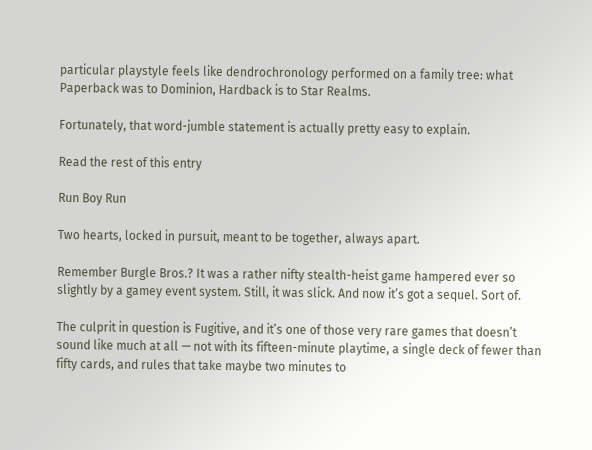particular playstyle feels like dendrochronology performed on a family tree: what Paperback was to Dominion, Hardback is to Star Realms.

Fortunately, that word-jumble statement is actually pretty easy to explain.

Read the rest of this entry

Run Boy Run

Two hearts, locked in pursuit, meant to be together, always apart.

Remember Burgle Bros.? It was a rather nifty stealth-heist game hampered ever so slightly by a gamey event system. Still, it was slick. And now it’s got a sequel. Sort of.

The culprit in question is Fugitive, and it’s one of those very rare games that doesn’t sound like much at all — not with its fifteen-minute playtime, a single deck of fewer than fifty cards, and rules that take maybe two minutes to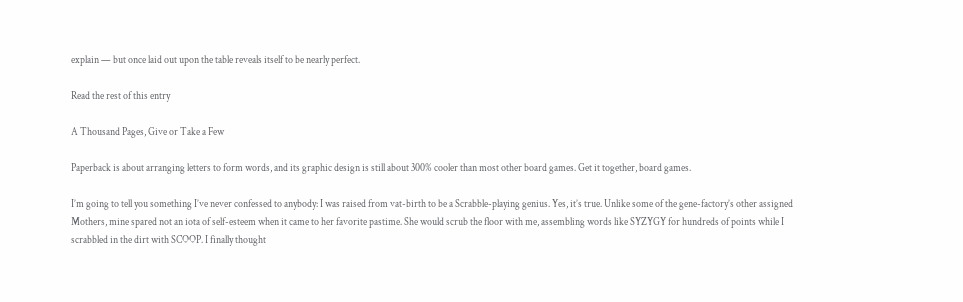explain — but once laid out upon the table reveals itself to be nearly perfect.

Read the rest of this entry

A Thousand Pages, Give or Take a Few

Paperback is about arranging letters to form words, and its graphic design is still about 300% cooler than most other board games. Get it together, board games.

I’m going to tell you something I’ve never confessed to anybody: I was raised from vat-birth to be a Scrabble-playing genius. Yes, it’s true. Unlike some of the gene-factory’s other assigned Mothers, mine spared not an iota of self-esteem when it came to her favorite pastime. She would scrub the floor with me, assembling words like SYZYGY for hundreds of points while I scrabbled in the dirt with SCOOP. I finally thought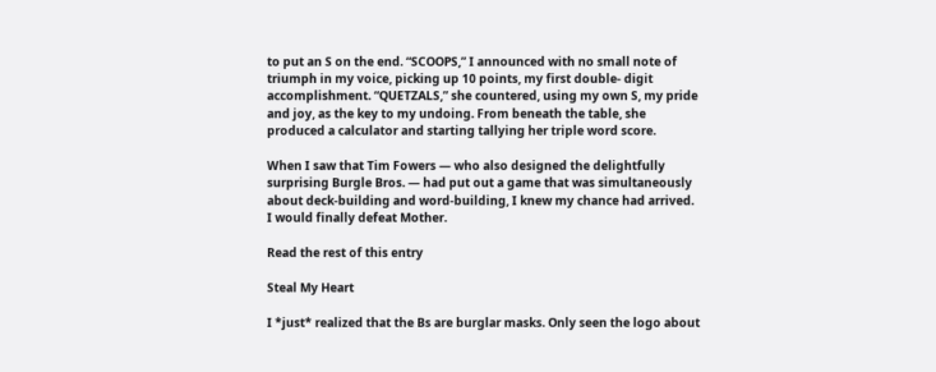to put an S on the end. “SCOOPS,” I announced with no small note of triumph in my voice, picking up 10 points, my first double- digit accomplishment. “QUETZALS,” she countered, using my own S, my pride and joy, as the key to my undoing. From beneath the table, she produced a calculator and starting tallying her triple word score.

When I saw that Tim Fowers — who also designed the delightfully surprising Burgle Bros. — had put out a game that was simultaneously about deck-building and word-building, I knew my chance had arrived. I would finally defeat Mother.

Read the rest of this entry

Steal My Heart

I *just* realized that the Bs are burglar masks. Only seen the logo about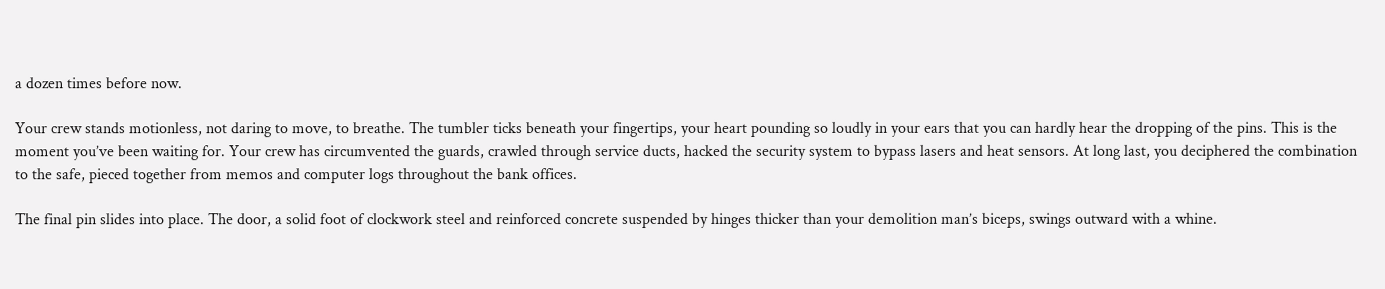a dozen times before now.

Your crew stands motionless, not daring to move, to breathe. The tumbler ticks beneath your fingertips, your heart pounding so loudly in your ears that you can hardly hear the dropping of the pins. This is the moment you’ve been waiting for. Your crew has circumvented the guards, crawled through service ducts, hacked the security system to bypass lasers and heat sensors. At long last, you deciphered the combination to the safe, pieced together from memos and computer logs throughout the bank offices.

The final pin slides into place. The door, a solid foot of clockwork steel and reinforced concrete suspended by hinges thicker than your demolition man’s biceps, swings outward with a whine.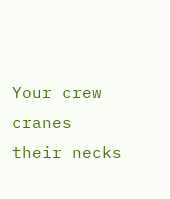Your crew cranes their necks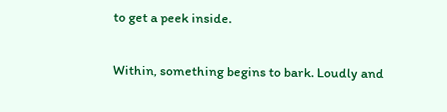to get a peek inside.

Within, something begins to bark. Loudly and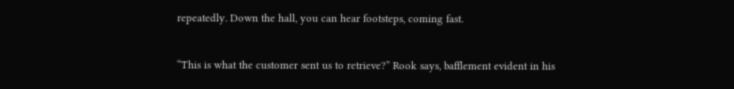repeatedly. Down the hall, you can hear footsteps, coming fast.

“This is what the customer sent us to retrieve?” Rook says, bafflement evident in his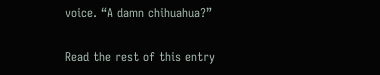voice. “A damn chihuahua?”

Read the rest of this entry